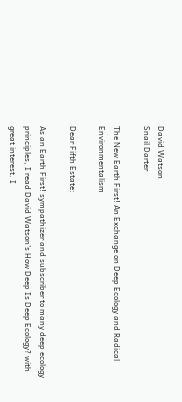David Watson
Snail Darter

The New Earth First! An Exchange on Deep Ecology and Radical Environmentalism

Dear Fifth Estate:

As an Earth First! sympathizer and subscriber to many deep ecology principles, I read David Watson’s How Deep Is Deep Ecology? with great interest. I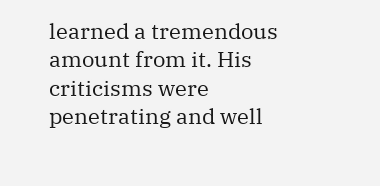learned a tremendous amount from it. His criticisms were penetrating and well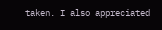taken. I also appreciated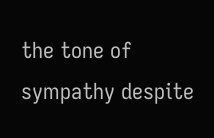the tone of sympathy despite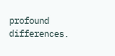profound differences.